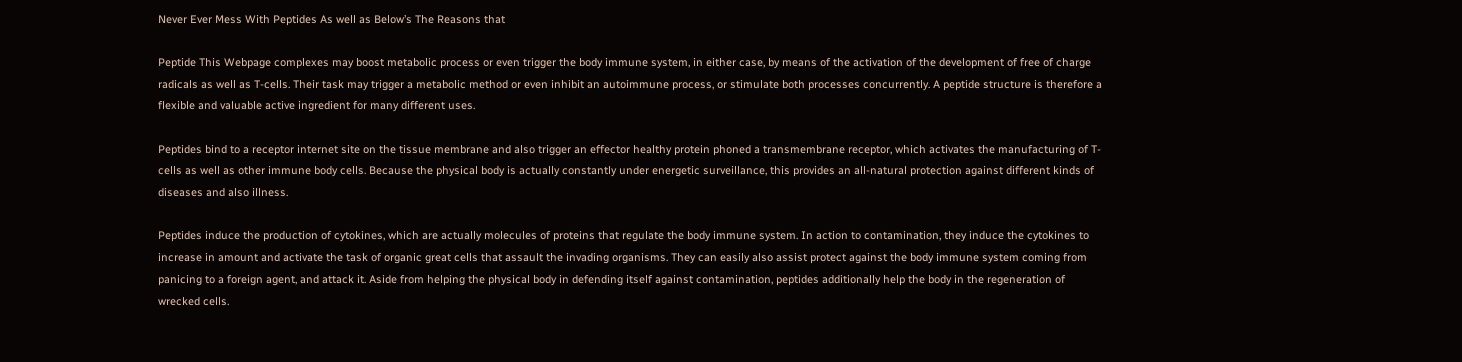Never Ever Mess With Peptides As well as Below’s The Reasons that

Peptide This Webpage complexes may boost metabolic process or even trigger the body immune system, in either case, by means of the activation of the development of free of charge radicals as well as T-cells. Their task may trigger a metabolic method or even inhibit an autoimmune process, or stimulate both processes concurrently. A peptide structure is therefore a flexible and valuable active ingredient for many different uses.

Peptides bind to a receptor internet site on the tissue membrane and also trigger an effector healthy protein phoned a transmembrane receptor, which activates the manufacturing of T-cells as well as other immune body cells. Because the physical body is actually constantly under energetic surveillance, this provides an all-natural protection against different kinds of diseases and also illness.

Peptides induce the production of cytokines, which are actually molecules of proteins that regulate the body immune system. In action to contamination, they induce the cytokines to increase in amount and activate the task of organic great cells that assault the invading organisms. They can easily also assist protect against the body immune system coming from panicing to a foreign agent, and attack it. Aside from helping the physical body in defending itself against contamination, peptides additionally help the body in the regeneration of wrecked cells.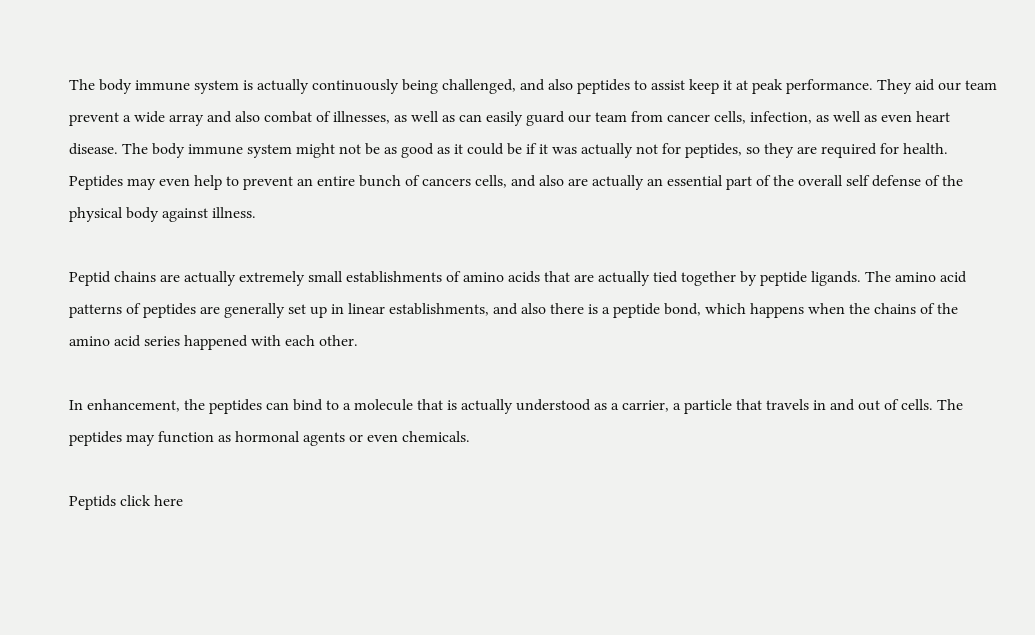The body immune system is actually continuously being challenged, and also peptides to assist keep it at peak performance. They aid our team prevent a wide array and also combat of illnesses, as well as can easily guard our team from cancer cells, infection, as well as even heart disease. The body immune system might not be as good as it could be if it was actually not for peptides, so they are required for health. Peptides may even help to prevent an entire bunch of cancers cells, and also are actually an essential part of the overall self defense of the physical body against illness.

Peptid chains are actually extremely small establishments of amino acids that are actually tied together by peptide ligands. The amino acid patterns of peptides are generally set up in linear establishments, and also there is a peptide bond, which happens when the chains of the amino acid series happened with each other.

In enhancement, the peptides can bind to a molecule that is actually understood as a carrier, a particle that travels in and out of cells. The peptides may function as hormonal agents or even chemicals.

Peptids click here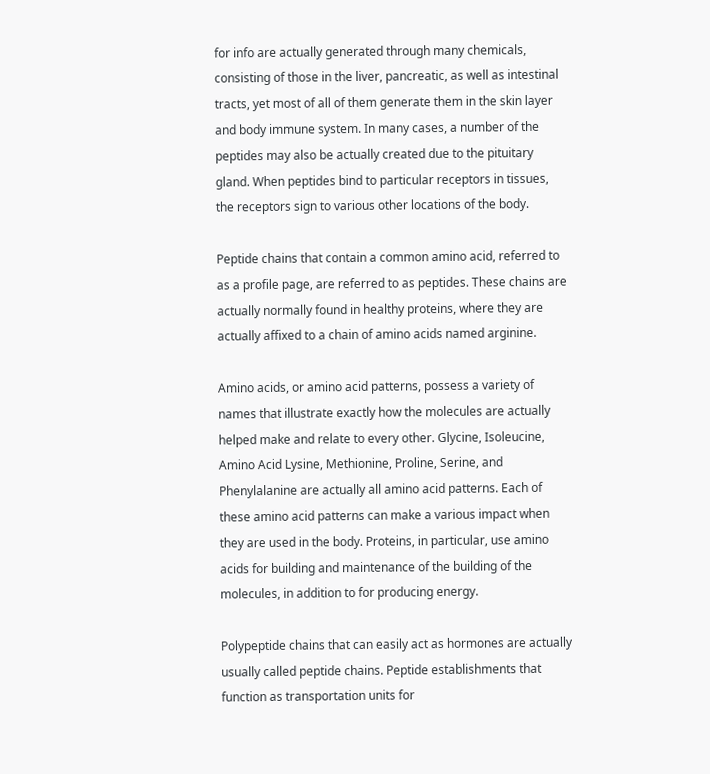for info are actually generated through many chemicals, consisting of those in the liver, pancreatic, as well as intestinal tracts, yet most of all of them generate them in the skin layer and body immune system. In many cases, a number of the peptides may also be actually created due to the pituitary gland. When peptides bind to particular receptors in tissues, the receptors sign to various other locations of the body.

Peptide chains that contain a common amino acid, referred to as a profile page, are referred to as peptides. These chains are actually normally found in healthy proteins, where they are actually affixed to a chain of amino acids named arginine.

Amino acids, or amino acid patterns, possess a variety of names that illustrate exactly how the molecules are actually helped make and relate to every other. Glycine, Isoleucine, Amino Acid Lysine, Methionine, Proline, Serine, and Phenylalanine are actually all amino acid patterns. Each of these amino acid patterns can make a various impact when they are used in the body. Proteins, in particular, use amino acids for building and maintenance of the building of the molecules, in addition to for producing energy.

Polypeptide chains that can easily act as hormones are actually usually called peptide chains. Peptide establishments that function as transportation units for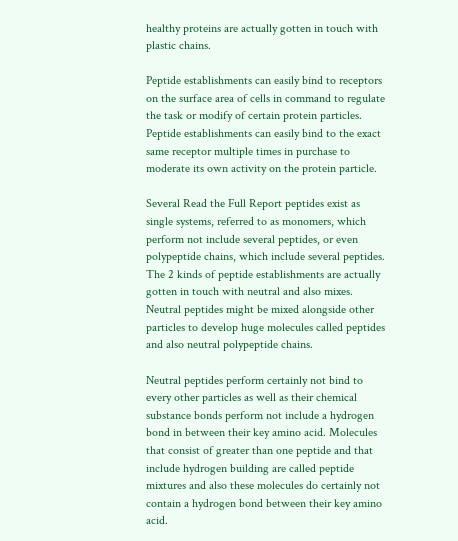healthy proteins are actually gotten in touch with plastic chains.

Peptide establishments can easily bind to receptors on the surface area of cells in command to regulate the task or modify of certain protein particles. Peptide establishments can easily bind to the exact same receptor multiple times in purchase to moderate its own activity on the protein particle.

Several Read the Full Report peptides exist as single systems, referred to as monomers, which perform not include several peptides, or even polypeptide chains, which include several peptides. The 2 kinds of peptide establishments are actually gotten in touch with neutral and also mixes. Neutral peptides might be mixed alongside other particles to develop huge molecules called peptides and also neutral polypeptide chains.

Neutral peptides perform certainly not bind to every other particles as well as their chemical substance bonds perform not include a hydrogen bond in between their key amino acid. Molecules that consist of greater than one peptide and that include hydrogen building are called peptide mixtures and also these molecules do certainly not contain a hydrogen bond between their key amino acid.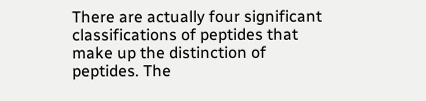There are actually four significant classifications of peptides that make up the distinction of peptides. The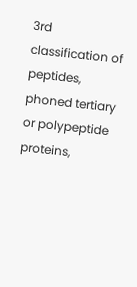3rd classification of peptides, phoned tertiary or polypeptide proteins,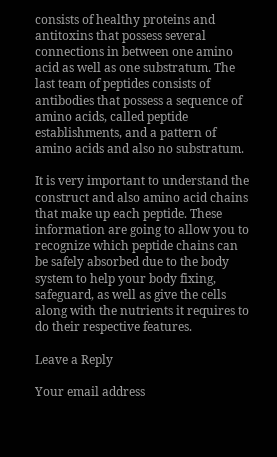consists of healthy proteins and antitoxins that possess several connections in between one amino acid as well as one substratum. The last team of peptides consists of antibodies that possess a sequence of amino acids, called peptide establishments, and a pattern of amino acids and also no substratum.

It is very important to understand the construct and also amino acid chains that make up each peptide. These information are going to allow you to recognize which peptide chains can be safely absorbed due to the body system to help your body fixing, safeguard, as well as give the cells along with the nutrients it requires to do their respective features.

Leave a Reply

Your email address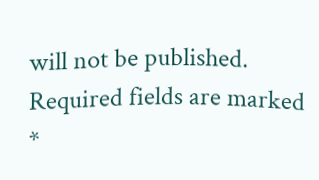will not be published. Required fields are marked *